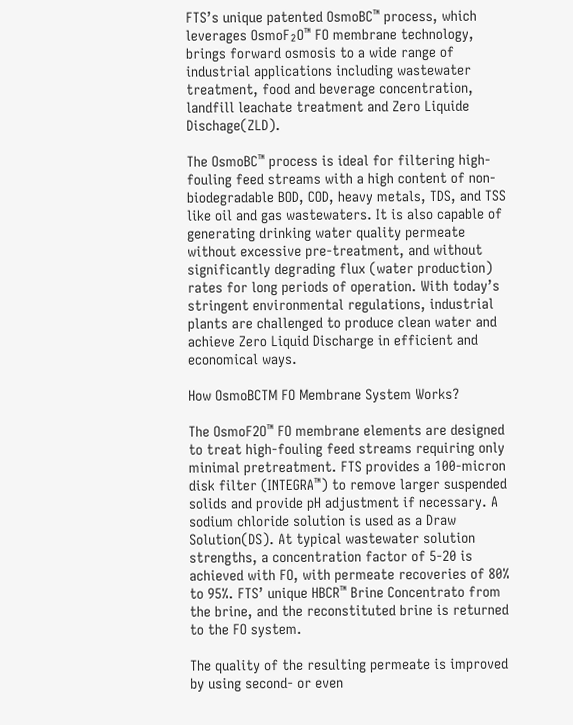FTS’s unique patented OsmoBC™ process, which leverages OsmoF₂O™ FO membrane technology, brings forward osmosis to a wide range of industrial applications including wastewater treatment, food and beverage concentration, landfill leachate treatment and Zero Liquide Dischage(ZLD).

The OsmoBC™ process is ideal for filtering high-fouling feed streams with a high content of non-biodegradable BOD, COD, heavy metals, TDS, and TSS like oil and gas wastewaters. It is also capable of generating drinking water quality permeate without excessive pre-treatment, and without significantly degrading flux (water production) rates for long periods of operation. With today’s stringent environmental regulations, industrial plants are challenged to produce clean water and achieve Zero Liquid Discharge in efficient and economical ways.

How OsmoBCTM FO Membrane System Works?

The OsmoF2O™ FO membrane elements are designed to treat high-fouling feed streams requiring only minimal pretreatment. FTS provides a 100-micron disk filter (INTEGRA™) to remove larger suspended solids and provide pH adjustment if necessary. A sodium chloride solution is used as a Draw Solution(DS). At typical wastewater solution strengths, a concentration factor of 5-20 is achieved with FO, with permeate recoveries of 80% to 95%. FTS’ unique HBCR™ Brine Concentrato from the brine, and the reconstituted brine is returned to the FO system.

The quality of the resulting permeate is improved by using second- or even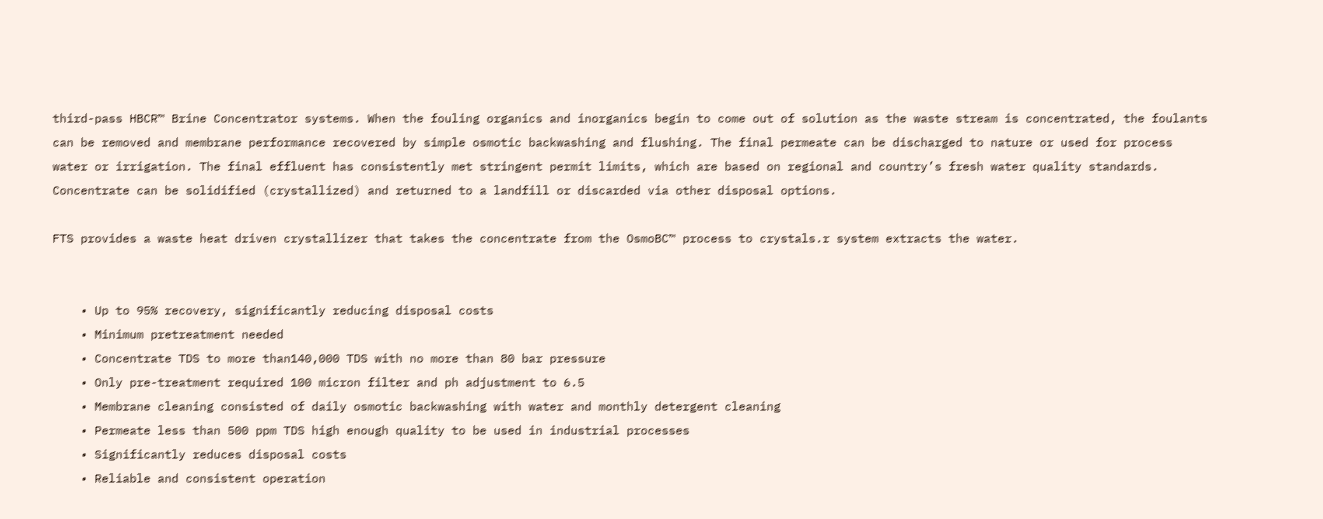third-pass HBCR™ Brine Concentrator systems. When the fouling organics and inorganics begin to come out of solution as the waste stream is concentrated, the foulants can be removed and membrane performance recovered by simple osmotic backwashing and flushing. The final permeate can be discharged to nature or used for process water or irrigation. The final effluent has consistently met stringent permit limits, which are based on regional and country’s fresh water quality standards. Concentrate can be solidified (crystallized) and returned to a landfill or discarded via other disposal options.

FTS provides a waste heat driven crystallizer that takes the concentrate from the OsmoBC™ process to crystals.r system extracts the water.


    • Up to 95% recovery, significantly reducing disposal costs
    • Minimum pretreatment needed
    • Concentrate TDS to more than140,000 TDS with no more than 80 bar pressure
    • Only pre-treatment required 100 micron filter and ph adjustment to 6.5
    • Membrane cleaning consisted of daily osmotic backwashing with water and monthly detergent cleaning
    • Permeate less than 500 ppm TDS high enough quality to be used in industrial processes
    • Significantly reduces disposal costs
    • Reliable and consistent operation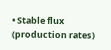• Stable flux (production rates)